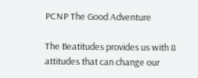PCNP The Good Adventure

The Beatitudes provides us with 8 attitudes that can change our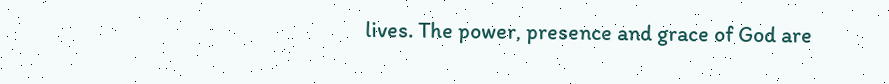lives. The power, presence and grace of God are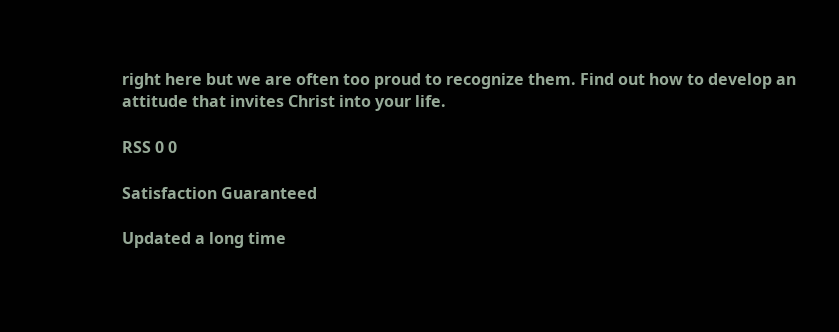right here but we are often too proud to recognize them. Find out how to develop an attitude that invites Christ into your life.

RSS 0 0

Satisfaction Guaranteed

Updated a long time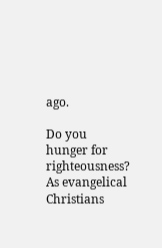ago.

Do you hunger for righteousness? As evangelical Christians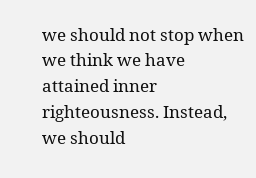we should not stop when we think we have attained inner righteousness. Instead, we should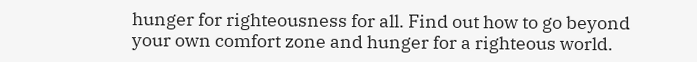hunger for righteousness for all. Find out how to go beyond your own comfort zone and hunger for a righteous world.